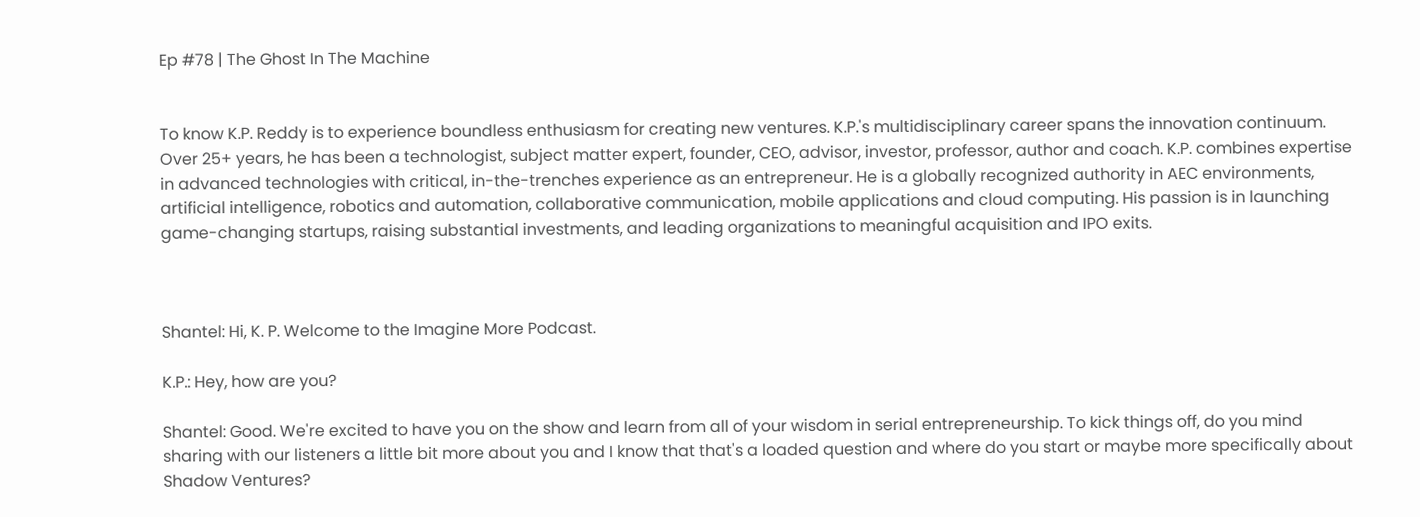Ep #78 | The Ghost In The Machine


To know K.P. Reddy is to experience boundless enthusiasm for creating new ventures. K.P.'s multidisciplinary career spans the innovation continuum. Over 25+ years, he has been a technologist, subject matter expert, founder, CEO, advisor, investor, professor, author and coach. K.P. combines expertise in advanced technologies with critical, in-the-trenches experience as an entrepreneur. He is a globally recognized authority in AEC environments, artificial intelligence, robotics and automation, collaborative communication, mobile applications and cloud computing. His passion is in launching game-changing startups, raising substantial investments, and leading organizations to meaningful acquisition and IPO exits.



Shantel: Hi, K. P. Welcome to the Imagine More Podcast.

K.P.: Hey, how are you?

Shantel: Good. We're excited to have you on the show and learn from all of your wisdom in serial entrepreneurship. To kick things off, do you mind sharing with our listeners a little bit more about you and I know that that's a loaded question and where do you start or maybe more specifically about Shadow Ventures?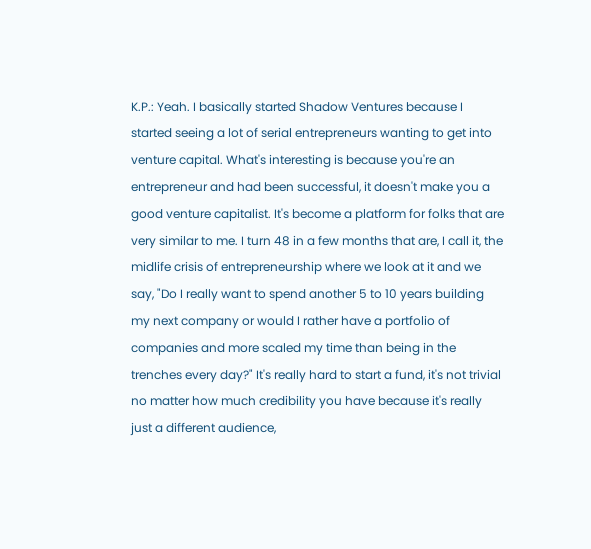K.P.: Yeah. I basically started Shadow Ventures because I started seeing a lot of serial entrepreneurs wanting to get into venture capital. What's interesting is because you're an entrepreneur and had been successful, it doesn't make you a good venture capitalist. It's become a platform for folks that are very similar to me. I turn 48 in a few months that are, I call it, the midlife crisis of entrepreneurship where we look at it and we say, "Do I really want to spend another 5 to 10 years building my next company or would I rather have a portfolio of companies and more scaled my time than being in the trenches every day?" It's really hard to start a fund, it's not trivial no matter how much credibility you have because it's really just a different audience,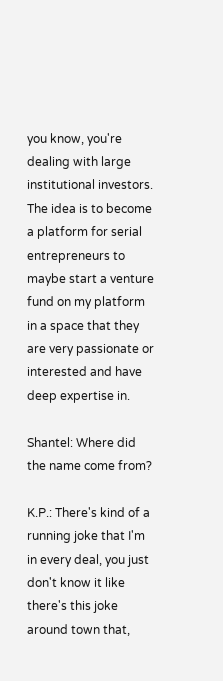you know, you're dealing with large institutional investors. The idea is to become a platform for serial entrepreneurs to maybe start a venture fund on my platform in a space that they are very passionate or interested and have deep expertise in.

Shantel: Where did the name come from?

K.P.: There's kind of a running joke that I'm in every deal, you just don't know it like there's this joke around town that,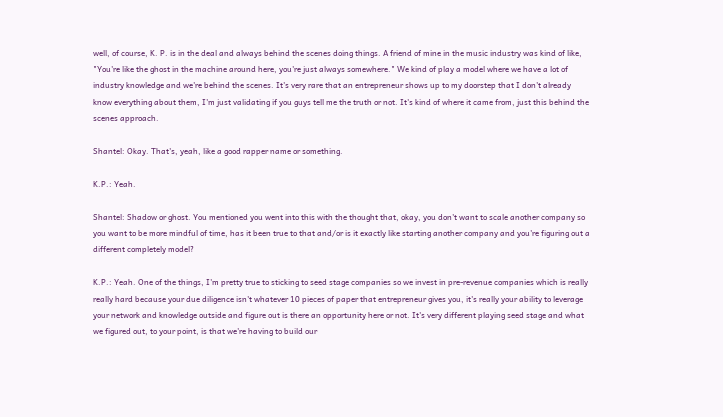well, of course, K. P. is in the deal and always behind the scenes doing things. A friend of mine in the music industry was kind of like, "You're like the ghost in the machine around here, you're just always somewhere." We kind of play a model where we have a lot of industry knowledge and we're behind the scenes. It's very rare that an entrepreneur shows up to my doorstep that I don't already know everything about them, I'm just validating if you guys tell me the truth or not. It's kind of where it came from, just this behind the scenes approach.

Shantel: Okay. That's, yeah, like a good rapper name or something.

K.P.: Yeah.

Shantel: Shadow or ghost. You mentioned you went into this with the thought that, okay, you don't want to scale another company so you want to be more mindful of time, has it been true to that and/or is it exactly like starting another company and you're figuring out a different completely model?

K.P.: Yeah. One of the things, I'm pretty true to sticking to seed stage companies so we invest in pre-revenue companies which is really really hard because your due diligence isn't whatever 10 pieces of paper that entrepreneur gives you, it's really your ability to leverage your network and knowledge outside and figure out is there an opportunity here or not. It's very different playing seed stage and what we figured out, to your point, is that we're having to build our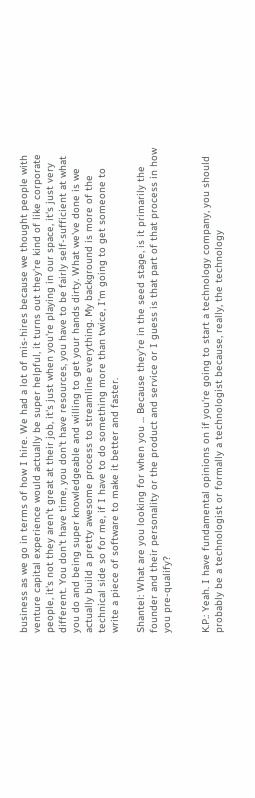business as we go in terms of how I hire. We had a lot of mis-hires because we thought people with venture capital experience would actually be super helpful, it turns out they're kind of like corporate people, it's not they aren't great at their job, it's just when you're playing in our space, it's just very different. You don't have time, you don't have resources, you have to be fairly self-sufficient at what you do and being super knowledgeable and willing to get your hands dirty. What we've done is we actually build a pretty awesome process to streamline everything. My background is more of the technical side so for me, if I have to do something more than twice, I'm going to get someone to write a piece of software to make it better and faster.

Shantel: What are you looking for when you ... Because they're in the seed stage, is it primarily the founder and their personality or the product and service or I guess is that part of that process in how you pre-qualify?


K.P.: Yeah. I have fundamental opinions on if you're going to start a technology company, you should probably be a technologist or formally a technologist because, really, the technology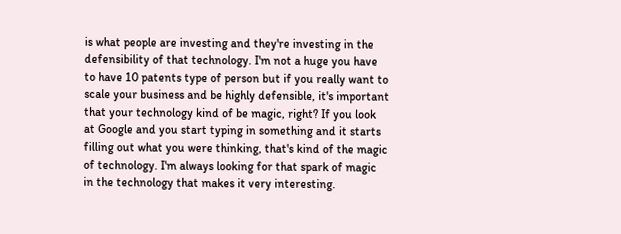is what people are investing and they're investing in the defensibility of that technology. I'm not a huge you have to have 10 patents type of person but if you really want to scale your business and be highly defensible, it's important that your technology kind of be magic, right? If you look at Google and you start typing in something and it starts filling out what you were thinking, that's kind of the magic of technology. I'm always looking for that spark of magic in the technology that makes it very interesting.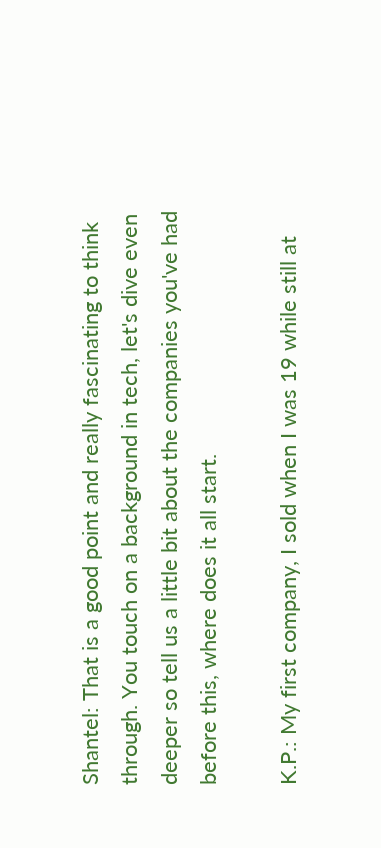Shantel: That is a good point and really fascinating to think through. You touch on a background in tech, let's dive even deeper so tell us a little bit about the companies you've had before this, where does it all start.

K.P.: My first company, I sold when I was 19 while still at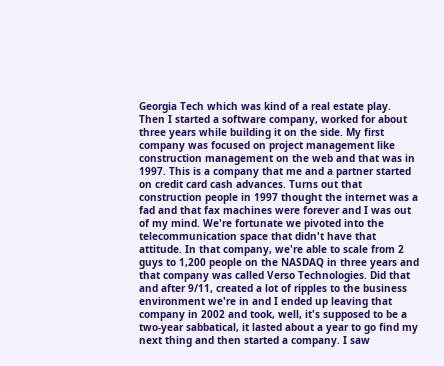Georgia Tech which was kind of a real estate play. Then I started a software company, worked for about three years while building it on the side. My first company was focused on project management like construction management on the web and that was in 1997. This is a company that me and a partner started on credit card cash advances. Turns out that construction people in 1997 thought the internet was a fad and that fax machines were forever and I was out of my mind. We're fortunate we pivoted into the telecommunication space that didn't have that attitude. In that company, we're able to scale from 2 guys to 1,200 people on the NASDAQ in three years and that company was called Verso Technologies. Did that and after 9/11, created a lot of ripples to the business environment we're in and I ended up leaving that company in 2002 and took, well, it's supposed to be a two-year sabbatical, it lasted about a year to go find my next thing and then started a company. I saw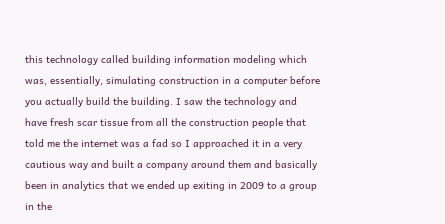this technology called building information modeling which was, essentially, simulating construction in a computer before you actually build the building. I saw the technology and have fresh scar tissue from all the construction people that told me the internet was a fad so I approached it in a very cautious way and built a company around them and basically been in analytics that we ended up exiting in 2009 to a group in the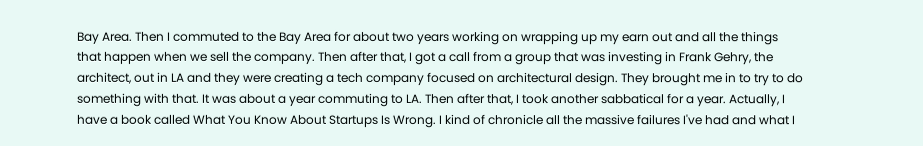Bay Area. Then I commuted to the Bay Area for about two years working on wrapping up my earn out and all the things that happen when we sell the company. Then after that, I got a call from a group that was investing in Frank Gehry, the architect, out in LA and they were creating a tech company focused on architectural design. They brought me in to try to do something with that. It was about a year commuting to LA. Then after that, I took another sabbatical for a year. Actually, I have a book called What You Know About Startups Is Wrong. I kind of chronicle all the massive failures I've had and what I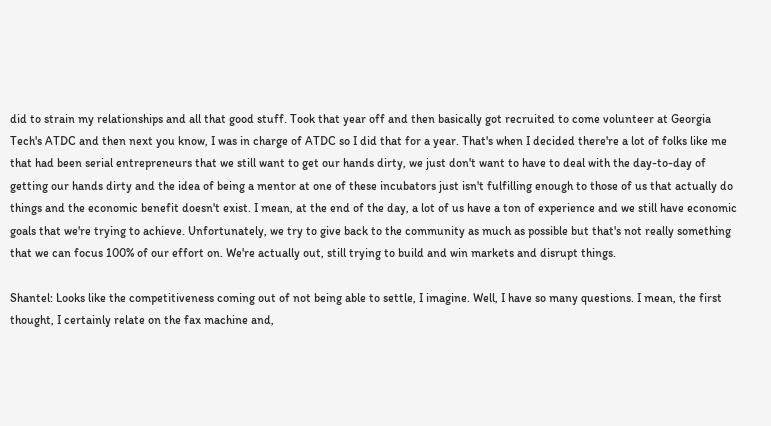did to strain my relationships and all that good stuff. Took that year off and then basically got recruited to come volunteer at Georgia Tech's ATDC and then next you know, I was in charge of ATDC so I did that for a year. That's when I decided there're a lot of folks like me that had been serial entrepreneurs that we still want to get our hands dirty, we just don't want to have to deal with the day-to-day of getting our hands dirty and the idea of being a mentor at one of these incubators just isn't fulfilling enough to those of us that actually do things and the economic benefit doesn't exist. I mean, at the end of the day, a lot of us have a ton of experience and we still have economic goals that we're trying to achieve. Unfortunately, we try to give back to the community as much as possible but that's not really something that we can focus 100% of our effort on. We're actually out, still trying to build and win markets and disrupt things.

Shantel: Looks like the competitiveness coming out of not being able to settle, I imagine. Well, I have so many questions. I mean, the first thought, I certainly relate on the fax machine and,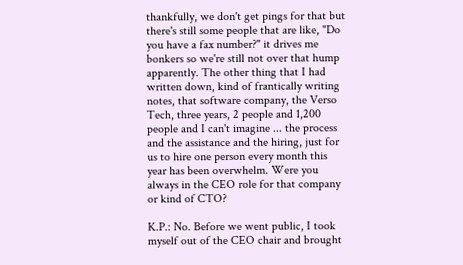thankfully, we don't get pings for that but there's still some people that are like, "Do you have a fax number?" it drives me bonkers so we're still not over that hump apparently. The other thing that I had written down, kind of frantically writing notes, that software company, the Verso Tech, three years, 2 people and 1,200 people and I can't imagine ... the process and the assistance and the hiring, just for us to hire one person every month this year has been overwhelm. Were you always in the CEO role for that company or kind of CTO?

K.P.: No. Before we went public, I took myself out of the CEO chair and brought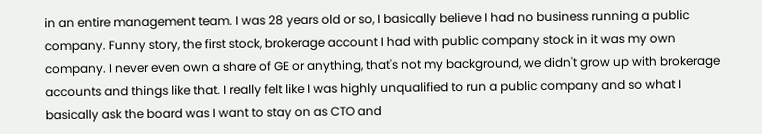in an entire management team. I was 28 years old or so, I basically believe I had no business running a public company. Funny story, the first stock, brokerage account I had with public company stock in it was my own company. I never even own a share of GE or anything, that's not my background, we didn't grow up with brokerage accounts and things like that. I really felt like I was highly unqualified to run a public company and so what I basically ask the board was I want to stay on as CTO and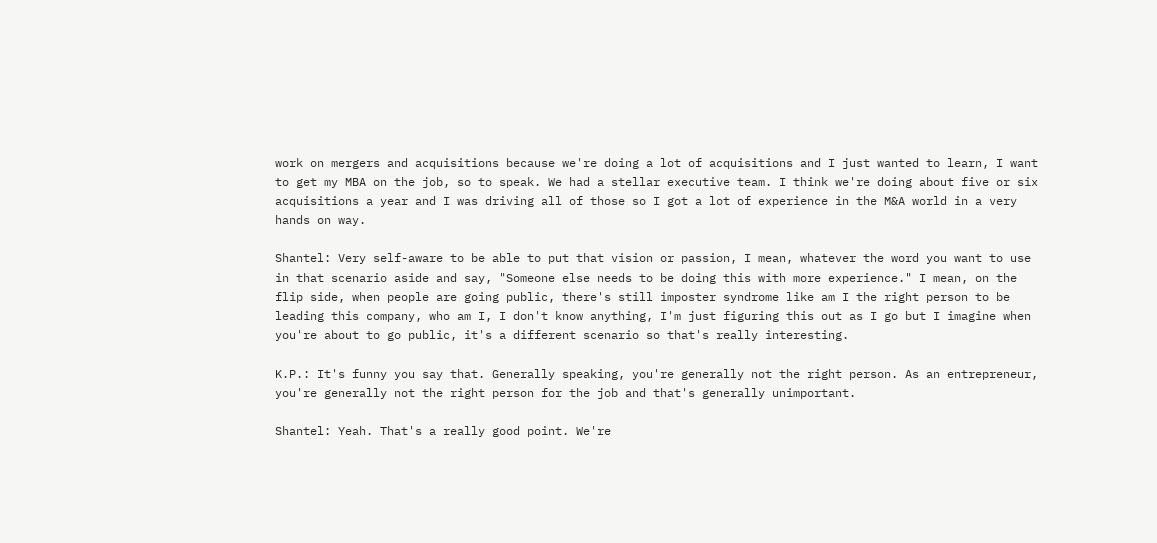work on mergers and acquisitions because we're doing a lot of acquisitions and I just wanted to learn, I want to get my MBA on the job, so to speak. We had a stellar executive team. I think we're doing about five or six acquisitions a year and I was driving all of those so I got a lot of experience in the M&A world in a very hands on way.

Shantel: Very self-aware to be able to put that vision or passion, I mean, whatever the word you want to use in that scenario aside and say, "Someone else needs to be doing this with more experience." I mean, on the flip side, when people are going public, there's still imposter syndrome like am I the right person to be leading this company, who am I, I don't know anything, I'm just figuring this out as I go but I imagine when you're about to go public, it's a different scenario so that's really interesting.

K.P.: It's funny you say that. Generally speaking, you're generally not the right person. As an entrepreneur, you're generally not the right person for the job and that's generally unimportant.

Shantel: Yeah. That's a really good point. We're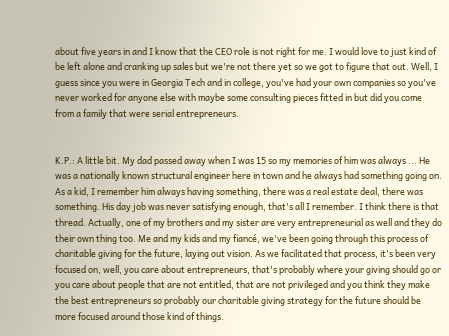about five years in and I know that the CEO role is not right for me. I would love to just kind of be left alone and cranking up sales but we're not there yet so we got to figure that out. Well, I guess since you were in Georgia Tech and in college, you've had your own companies so you've never worked for anyone else with maybe some consulting pieces fitted in but did you come from a family that were serial entrepreneurs.


K.P.: A little bit. My dad passed away when I was 15 so my memories of him was always ... He was a nationally known structural engineer here in town and he always had something going on. As a kid, I remember him always having something, there was a real estate deal, there was something. His day job was never satisfying enough, that's all I remember. I think there is that thread. Actually, one of my brothers and my sister are very entrepreneurial as well and they do their own thing too. Me and my kids and my fiancé, we've been going through this process of charitable giving for the future, laying out vision. As we facilitated that process, it's been very focused on, well, you care about entrepreneurs, that's probably where your giving should go or you care about people that are not entitled, that are not privileged and you think they make the best entrepreneurs so probably our charitable giving strategy for the future should be more focused around those kind of things.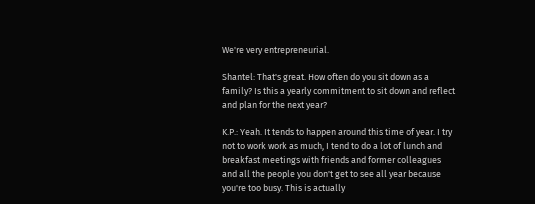We're very entrepreneurial.

Shantel: That's great. How often do you sit down as a family? Is this a yearly commitment to sit down and reflect and plan for the next year?

K.P.: Yeah. It tends to happen around this time of year. I try not to work work as much, I tend to do a lot of lunch and breakfast meetings with friends and former colleagues and all the people you don't get to see all year because you're too busy. This is actually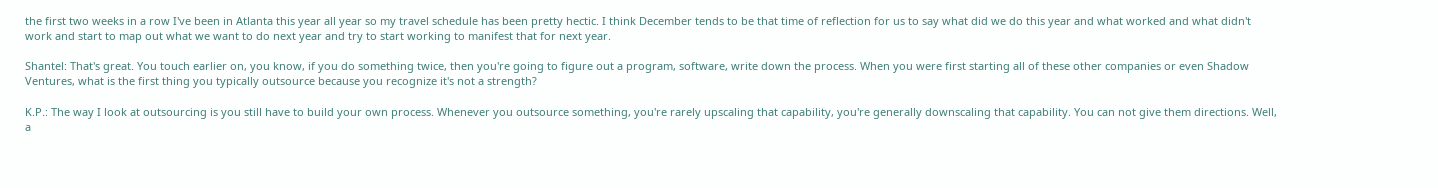the first two weeks in a row I've been in Atlanta this year all year so my travel schedule has been pretty hectic. I think December tends to be that time of reflection for us to say what did we do this year and what worked and what didn't work and start to map out what we want to do next year and try to start working to manifest that for next year.

Shantel: That's great. You touch earlier on, you know, if you do something twice, then you're going to figure out a program, software, write down the process. When you were first starting all of these other companies or even Shadow Ventures, what is the first thing you typically outsource because you recognize it's not a strength?

K.P.: The way I look at outsourcing is you still have to build your own process. Whenever you outsource something, you're rarely upscaling that capability, you're generally downscaling that capability. You can not give them directions. Well, a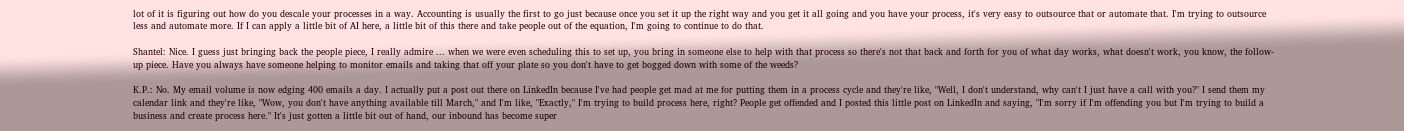lot of it is figuring out how do you descale your processes in a way. Accounting is usually the first to go just because once you set it up the right way and you get it all going and you have your process, it's very easy to outsource that or automate that. I'm trying to outsource less and automate more. If I can apply a little bit of AI here, a little bit of this there and take people out of the equation, I'm going to continue to do that.

Shantel: Nice. I guess just bringing back the people piece, I really admire ... when we were even scheduling this to set up, you bring in someone else to help with that process so there's not that back and forth for you of what day works, what doesn't work, you know, the follow-up piece. Have you always have someone helping to monitor emails and taking that off your plate so you don't have to get bogged down with some of the weeds?

K.P.: No. My email volume is now edging 400 emails a day. I actually put a post out there on LinkedIn because I've had people get mad at me for putting them in a process cycle and they're like, "Well, I don't understand, why can't I just have a call with you?" I send them my calendar link and they're like, "Wow, you don't have anything available till March," and I'm like, "Exactly," I'm trying to build process here, right? People get offended and I posted this little post on LinkedIn and saying, "I'm sorry if I'm offending you but I'm trying to build a business and create process here." It's just gotten a little bit out of hand, our inbound has become super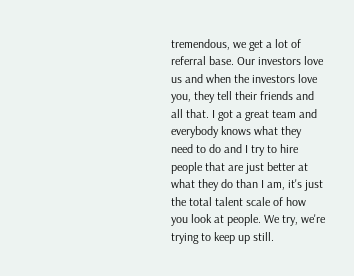tremendous, we get a lot of referral base. Our investors love us and when the investors love you, they tell their friends and all that. I got a great team and everybody knows what they need to do and I try to hire people that are just better at what they do than I am, it's just the total talent scale of how you look at people. We try, we're trying to keep up still.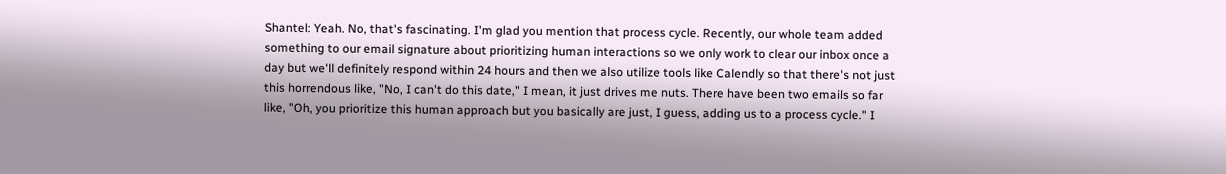Shantel: Yeah. No, that's fascinating. I'm glad you mention that process cycle. Recently, our whole team added something to our email signature about prioritizing human interactions so we only work to clear our inbox once a day but we'll definitely respond within 24 hours and then we also utilize tools like Calendly so that there's not just this horrendous like, "No, I can't do this date," I mean, it just drives me nuts. There have been two emails so far like, "Oh, you prioritize this human approach but you basically are just, I guess, adding us to a process cycle." I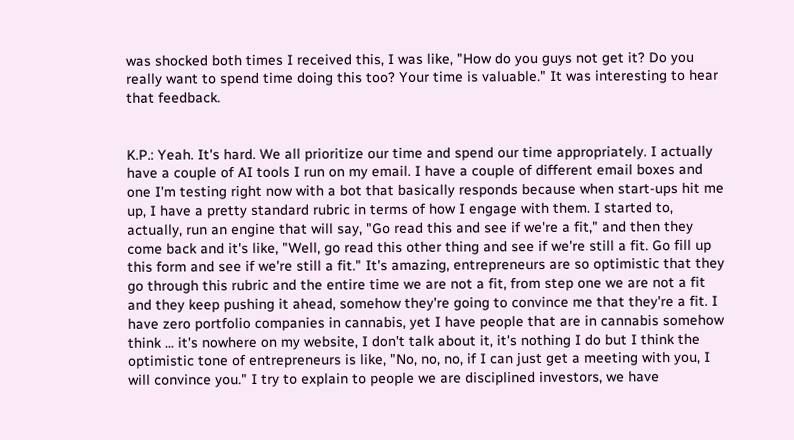was shocked both times I received this, I was like, "How do you guys not get it? Do you really want to spend time doing this too? Your time is valuable." It was interesting to hear that feedback.


K.P.: Yeah. It's hard. We all prioritize our time and spend our time appropriately. I actually have a couple of AI tools I run on my email. I have a couple of different email boxes and one I'm testing right now with a bot that basically responds because when start-ups hit me up, I have a pretty standard rubric in terms of how I engage with them. I started to, actually, run an engine that will say, "Go read this and see if we're a fit," and then they come back and it's like, "Well, go read this other thing and see if we're still a fit. Go fill up this form and see if we're still a fit." It's amazing, entrepreneurs are so optimistic that they go through this rubric and the entire time we are not a fit, from step one we are not a fit and they keep pushing it ahead, somehow they're going to convince me that they're a fit. I have zero portfolio companies in cannabis, yet I have people that are in cannabis somehow think ... it's nowhere on my website, I don't talk about it, it's nothing I do but I think the optimistic tone of entrepreneurs is like, "No, no, no, if I can just get a meeting with you, I will convince you." I try to explain to people we are disciplined investors, we have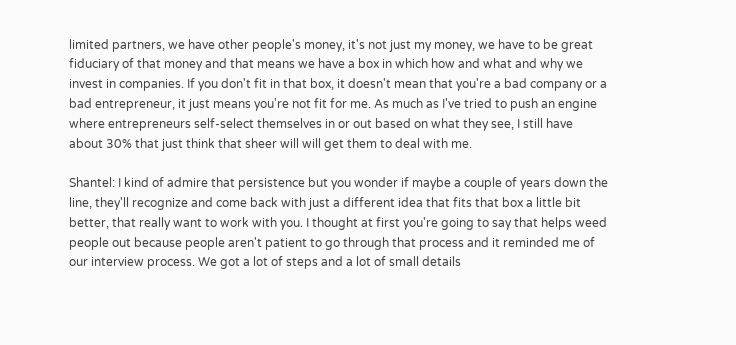limited partners, we have other people's money, it's not just my money, we have to be great fiduciary of that money and that means we have a box in which how and what and why we invest in companies. If you don't fit in that box, it doesn't mean that you're a bad company or a bad entrepreneur, it just means you're not fit for me. As much as I've tried to push an engine where entrepreneurs self-select themselves in or out based on what they see, I still have about 30% that just think that sheer will will get them to deal with me.

Shantel: I kind of admire that persistence but you wonder if maybe a couple of years down the line, they'll recognize and come back with just a different idea that fits that box a little bit better, that really want to work with you. I thought at first you're going to say that helps weed people out because people aren't patient to go through that process and it reminded me of our interview process. We got a lot of steps and a lot of small details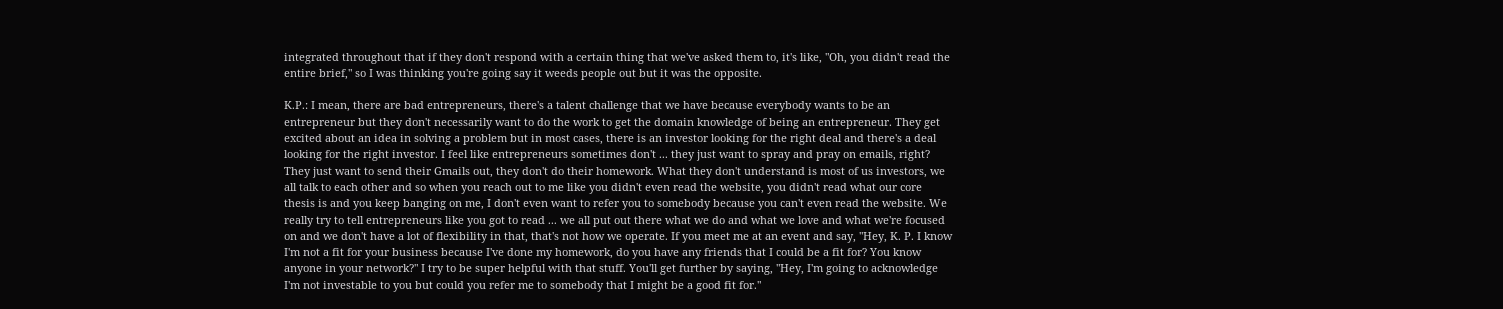integrated throughout that if they don't respond with a certain thing that we've asked them to, it's like, "Oh, you didn't read the entire brief," so I was thinking you're going say it weeds people out but it was the opposite.

K.P.: I mean, there are bad entrepreneurs, there's a talent challenge that we have because everybody wants to be an entrepreneur but they don't necessarily want to do the work to get the domain knowledge of being an entrepreneur. They get excited about an idea in solving a problem but in most cases, there is an investor looking for the right deal and there's a deal looking for the right investor. I feel like entrepreneurs sometimes don't ... they just want to spray and pray on emails, right? They just want to send their Gmails out, they don't do their homework. What they don't understand is most of us investors, we all talk to each other and so when you reach out to me like you didn't even read the website, you didn't read what our core thesis is and you keep banging on me, I don't even want to refer you to somebody because you can't even read the website. We really try to tell entrepreneurs like you got to read ... we all put out there what we do and what we love and what we're focused on and we don't have a lot of flexibility in that, that's not how we operate. If you meet me at an event and say, "Hey, K. P. I know I'm not a fit for your business because I've done my homework, do you have any friends that I could be a fit for? You know anyone in your network?" I try to be super helpful with that stuff. You'll get further by saying, "Hey, I'm going to acknowledge I'm not investable to you but could you refer me to somebody that I might be a good fit for."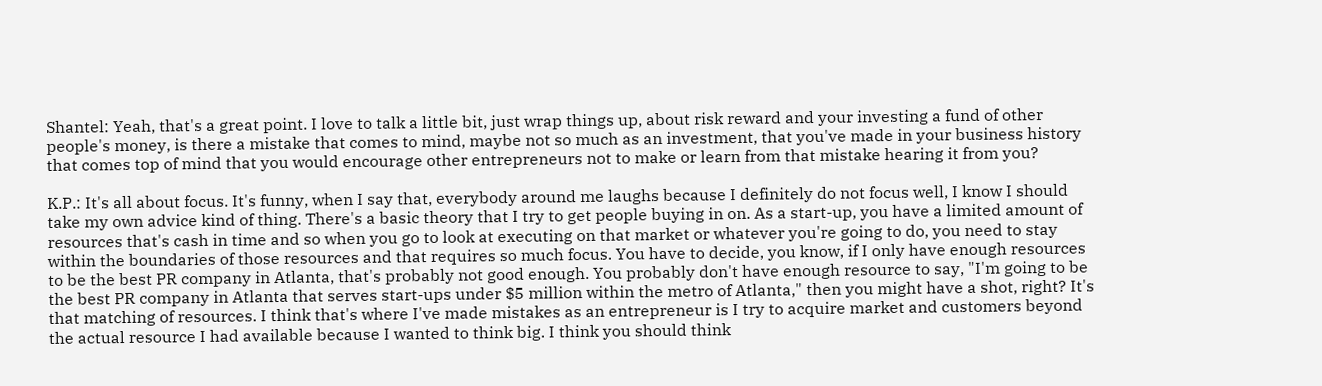Shantel: Yeah, that's a great point. I love to talk a little bit, just wrap things up, about risk reward and your investing a fund of other people's money, is there a mistake that comes to mind, maybe not so much as an investment, that you've made in your business history that comes top of mind that you would encourage other entrepreneurs not to make or learn from that mistake hearing it from you?

K.P.: It's all about focus. It's funny, when I say that, everybody around me laughs because I definitely do not focus well, I know I should take my own advice kind of thing. There's a basic theory that I try to get people buying in on. As a start-up, you have a limited amount of resources that's cash in time and so when you go to look at executing on that market or whatever you're going to do, you need to stay within the boundaries of those resources and that requires so much focus. You have to decide, you know, if I only have enough resources to be the best PR company in Atlanta, that's probably not good enough. You probably don't have enough resource to say, "I'm going to be the best PR company in Atlanta that serves start-ups under $5 million within the metro of Atlanta," then you might have a shot, right? It's that matching of resources. I think that's where I've made mistakes as an entrepreneur is I try to acquire market and customers beyond the actual resource I had available because I wanted to think big. I think you should think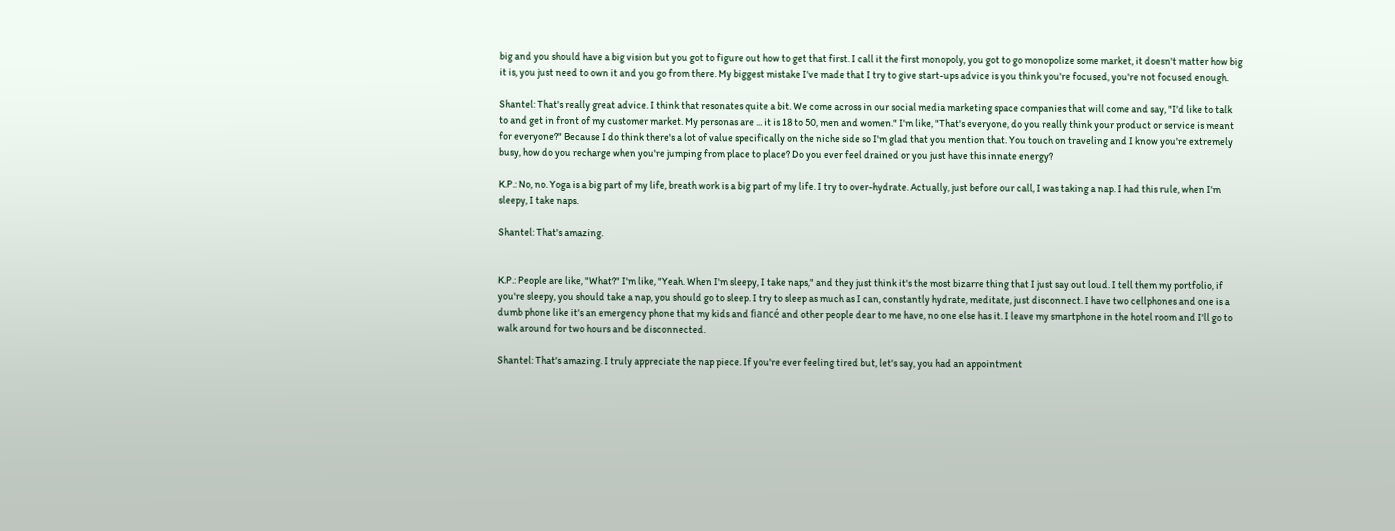big and you should have a big vision but you got to figure out how to get that first. I call it the first monopoly, you got to go monopolize some market, it doesn't matter how big it is, you just need to own it and you go from there. My biggest mistake I've made that I try to give start-ups advice is you think you're focused, you're not focused enough.

Shantel: That's really great advice. I think that resonates quite a bit. We come across in our social media marketing space companies that will come and say, "I'd like to talk to and get in front of my customer market. My personas are ... it is 18 to 50, men and women." I'm like, "That's everyone, do you really think your product or service is meant for everyone?" Because I do think there's a lot of value specifically on the niche side so I'm glad that you mention that. You touch on traveling and I know you're extremely busy, how do you recharge when you're jumping from place to place? Do you ever feel drained or you just have this innate energy?

K.P.: No, no. Yoga is a big part of my life, breath work is a big part of my life. I try to over-hydrate. Actually, just before our call, I was taking a nap. I had this rule, when I'm sleepy, I take naps.

Shantel: That's amazing.


K.P.: People are like, "What?" I'm like, "Yeah. When I'm sleepy, I take naps," and they just think it's the most bizarre thing that I just say out loud. I tell them my portfolio, if you're sleepy, you should take a nap, you should go to sleep. I try to sleep as much as I can, constantly hydrate, meditate, just disconnect. I have two cellphones and one is a dumb phone like it's an emergency phone that my kids and fiancé and other people dear to me have, no one else has it. I leave my smartphone in the hotel room and I'll go to walk around for two hours and be disconnected.

Shantel: That's amazing. I truly appreciate the nap piece. If you're ever feeling tired but, let's say, you had an appointment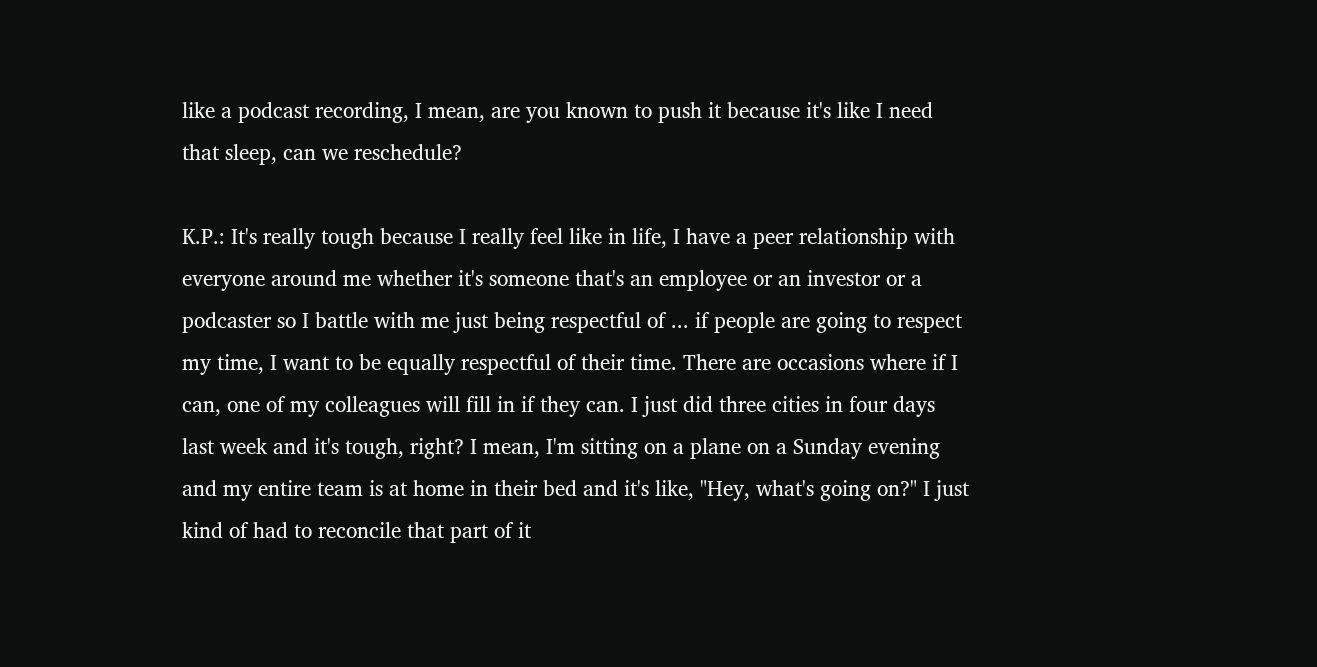like a podcast recording, I mean, are you known to push it because it's like I need that sleep, can we reschedule?

K.P.: It's really tough because I really feel like in life, I have a peer relationship with everyone around me whether it's someone that's an employee or an investor or a podcaster so I battle with me just being respectful of ... if people are going to respect my time, I want to be equally respectful of their time. There are occasions where if I can, one of my colleagues will fill in if they can. I just did three cities in four days last week and it's tough, right? I mean, I'm sitting on a plane on a Sunday evening and my entire team is at home in their bed and it's like, "Hey, what's going on?" I just kind of had to reconcile that part of it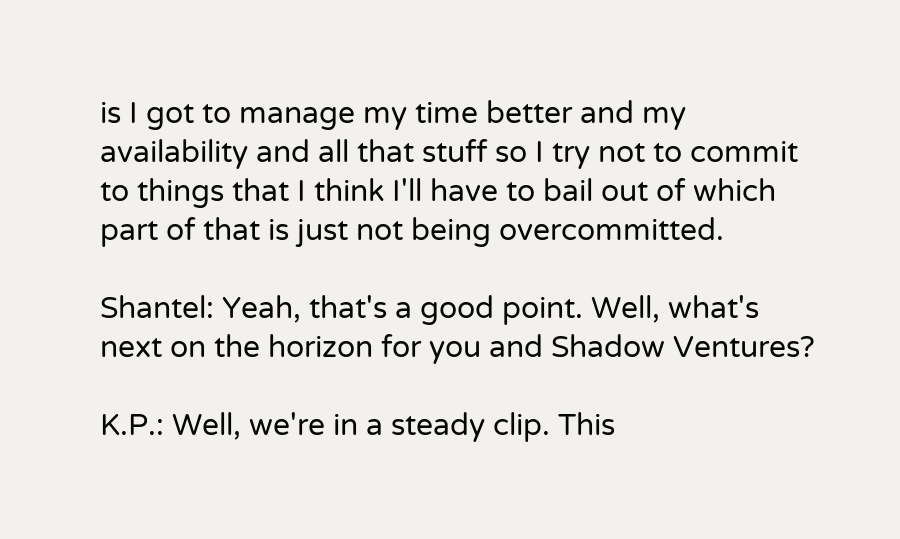is I got to manage my time better and my availability and all that stuff so I try not to commit to things that I think I'll have to bail out of which part of that is just not being overcommitted.

Shantel: Yeah, that's a good point. Well, what's next on the horizon for you and Shadow Ventures?

K.P.: Well, we're in a steady clip. This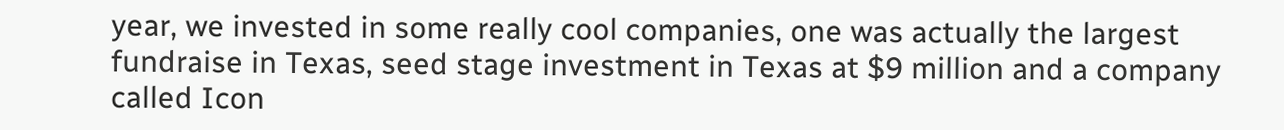year, we invested in some really cool companies, one was actually the largest fundraise in Texas, seed stage investment in Texas at $9 million and a company called Icon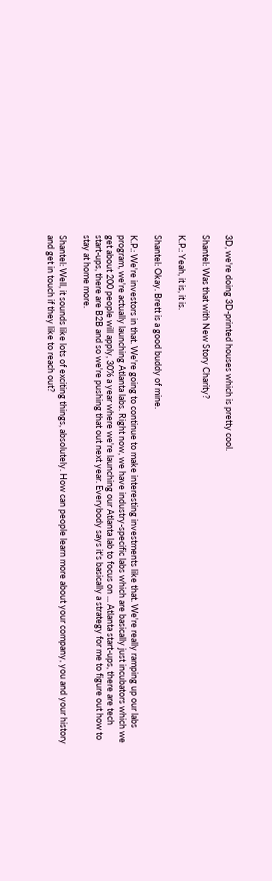3D, we're doing 3D-printed houses which is pretty cool.

Shantel: Was that with New Story Charity?

K.P.: Yeah, it is, it is.

Shantel: Okay. Brett is a good buddy of mine.

K.P.: We're investors in that. We're going to continue to make interesting investments like that. We're really ramping up our labs program, we're actually launching Atlanta labs. Right now, we have industry-specific labs which are basically just incubators which we get about 200 people will apply, 30% a year where we're launching our Atlanta lab to focus on ... Atlanta start-ups, there are tech start-ups, there are B2B and so we're pushing that out next year. Everybody says it's basically a strategy for me to figure out how to stay at home more.

Shantel: Well, it sounds like lots of exciting things, absolutely. How can people learn more about your company, you and your history and get in touch if they like to reach out?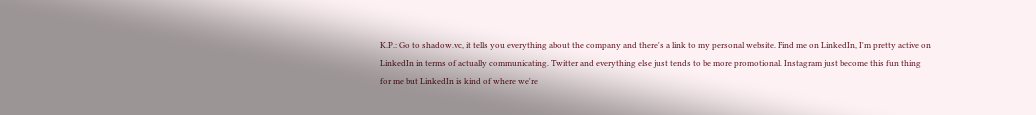K.P.: Go to shadow.vc, it tells you everything about the company and there's a link to my personal website. Find me on LinkedIn, I'm pretty active on LinkedIn in terms of actually communicating. Twitter and everything else just tends to be more promotional. Instagram just become this fun thing for me but LinkedIn is kind of where we're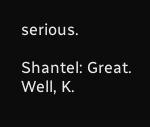serious.

Shantel: Great. Well, K.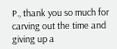P., thank you so much for carving out the time and giving up a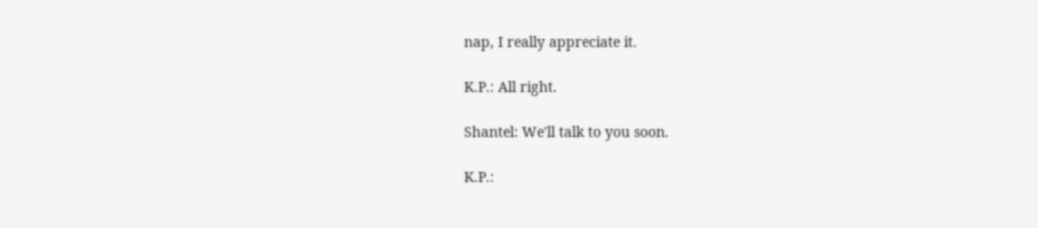nap, I really appreciate it.

K.P.: All right.

Shantel: We'll talk to you soon.

K.P.: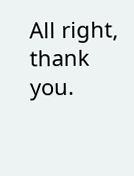All right, thank you.